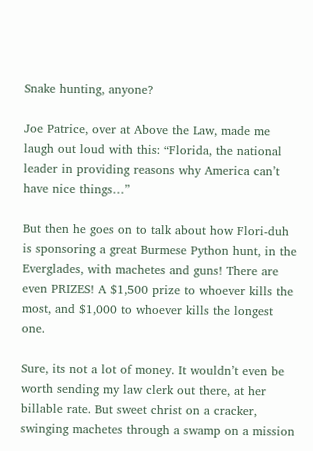Snake hunting, anyone?

Joe Patrice, over at Above the Law, made me laugh out loud with this: “Florida, the national leader in providing reasons why America can’t have nice things…”

But then he goes on to talk about how Flori-duh is sponsoring a great Burmese Python hunt, in the Everglades, with machetes and guns! There are even PRIZES! A $1,500 prize to whoever kills the most, and $1,000 to whoever kills the longest one.

Sure, its not a lot of money. It wouldn’t even be worth sending my law clerk out there, at her billable rate. But sweet christ on a cracker, swinging machetes through a swamp on a mission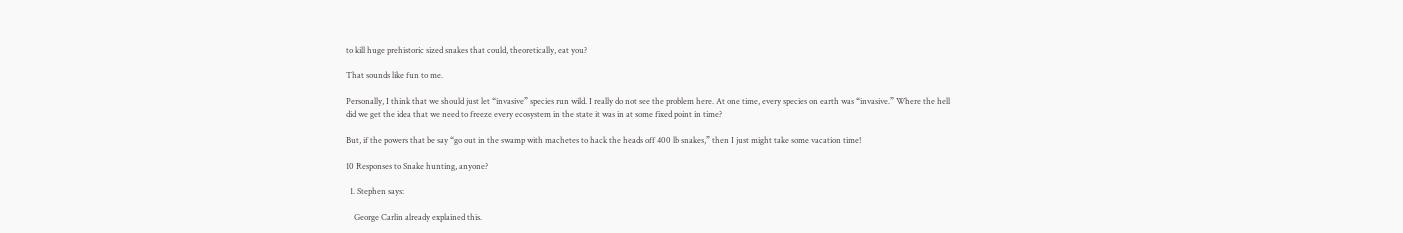to kill huge prehistoric sized snakes that could, theoretically, eat you?

That sounds like fun to me.

Personally, I think that we should just let “invasive” species run wild. I really do not see the problem here. At one time, every species on earth was “invasive.” Where the hell did we get the idea that we need to freeze every ecosystem in the state it was in at some fixed point in time?

But, if the powers that be say “go out in the swamp with machetes to hack the heads off 400 lb snakes,” then I just might take some vacation time!

10 Responses to Snake hunting, anyone?

  1. Stephen says:

    George Carlin already explained this.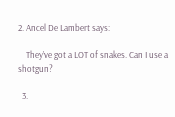2. Ancel De Lambert says:

    They’ve got a LOT of snakes. Can I use a shotgun?

  3.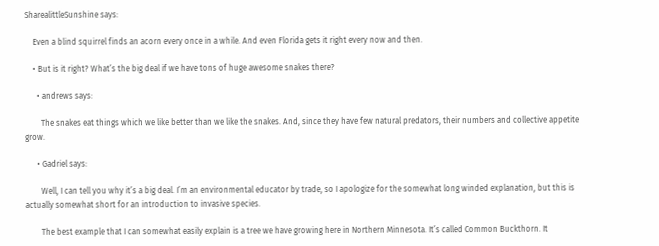SharealittleSunshine says:

    Even a blind squirrel finds an acorn every once in a while. And even Florida gets it right every now and then.

    • But is it right? What’s the big deal if we have tons of huge awesome snakes there?

      • andrews says:

        The snakes eat things which we like better than we like the snakes. And, since they have few natural predators, their numbers and collective appetite grow.

      • Gadriel says:

        Well, I can tell you why it’s a big deal. I’m an environmental educator by trade, so I apologize for the somewhat long winded explanation, but this is actually somewhat short for an introduction to invasive species.

        The best example that I can somewhat easily explain is a tree we have growing here in Northern Minnesota. It’s called Common Buckthorn. It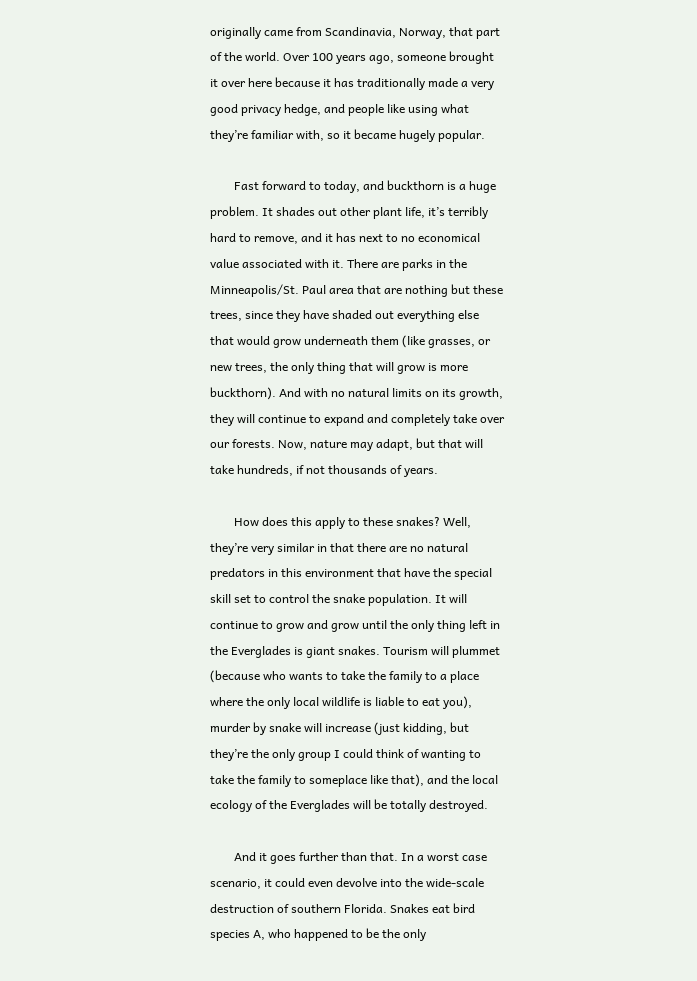originally came from Scandinavia, Norway, that part of the world. Over 100 years ago, someone brought it over here because it has traditionally made a very good privacy hedge, and people like using what they’re familiar with, so it became hugely popular.

        Fast forward to today, and buckthorn is a huge problem. It shades out other plant life, it’s terribly hard to remove, and it has next to no economical value associated with it. There are parks in the Minneapolis/St. Paul area that are nothing but these trees, since they have shaded out everything else that would grow underneath them (like grasses, or new trees, the only thing that will grow is more buckthorn). And with no natural limits on its growth, they will continue to expand and completely take over our forests. Now, nature may adapt, but that will take hundreds, if not thousands of years.

        How does this apply to these snakes? Well, they’re very similar in that there are no natural predators in this environment that have the special skill set to control the snake population. It will continue to grow and grow until the only thing left in the Everglades is giant snakes. Tourism will plummet (because who wants to take the family to a place where the only local wildlife is liable to eat you), murder by snake will increase (just kidding, but they’re the only group I could think of wanting to take the family to someplace like that), and the local ecology of the Everglades will be totally destroyed.

        And it goes further than that. In a worst case scenario, it could even devolve into the wide-scale destruction of southern Florida. Snakes eat bird species A, who happened to be the only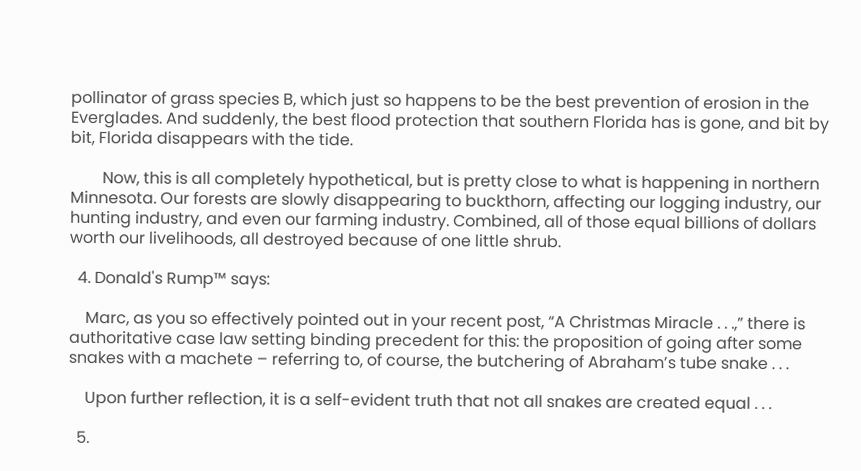pollinator of grass species B, which just so happens to be the best prevention of erosion in the Everglades. And suddenly, the best flood protection that southern Florida has is gone, and bit by bit, Florida disappears with the tide.

        Now, this is all completely hypothetical, but is pretty close to what is happening in northern Minnesota. Our forests are slowly disappearing to buckthorn, affecting our logging industry, our hunting industry, and even our farming industry. Combined, all of those equal billions of dollars worth our livelihoods, all destroyed because of one little shrub.

  4. Donald's Rump™ says:

    Marc, as you so effectively pointed out in your recent post, “A Christmas Miracle . . .,” there is authoritative case law setting binding precedent for this: the proposition of going after some snakes with a machete – referring to, of course, the butchering of Abraham’s tube snake . . .

    Upon further reflection, it is a self-evident truth that not all snakes are created equal . . .

  5.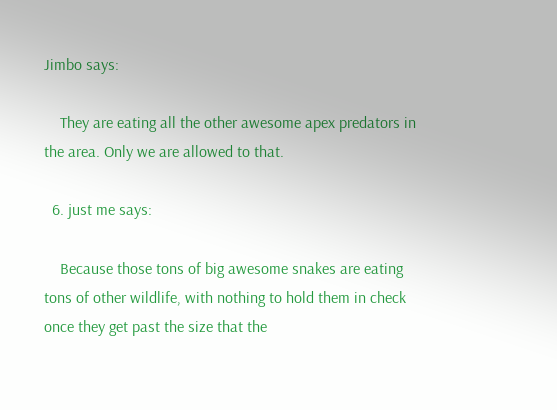Jimbo says:

    They are eating all the other awesome apex predators in the area. Only we are allowed to that.

  6. just me says:

    Because those tons of big awesome snakes are eating tons of other wildlife, with nothing to hold them in check once they get past the size that the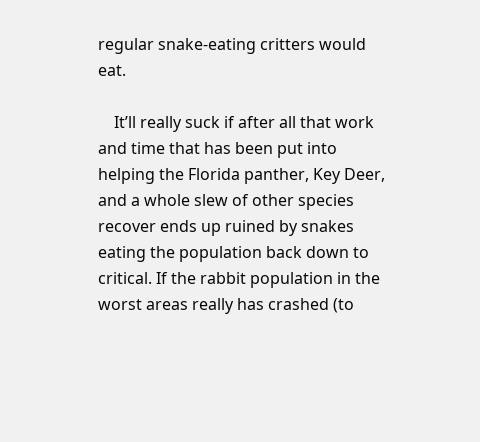regular snake-eating critters would eat.

    It’ll really suck if after all that work and time that has been put into helping the Florida panther, Key Deer, and a whole slew of other species recover ends up ruined by snakes eating the population back down to critical. If the rabbit population in the worst areas really has crashed (to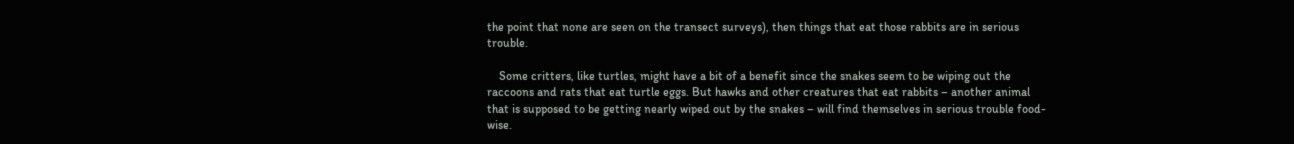the point that none are seen on the transect surveys), then things that eat those rabbits are in serious trouble.

    Some critters, like turtles, might have a bit of a benefit since the snakes seem to be wiping out the raccoons and rats that eat turtle eggs. But hawks and other creatures that eat rabbits – another animal that is supposed to be getting nearly wiped out by the snakes – will find themselves in serious trouble food-wise.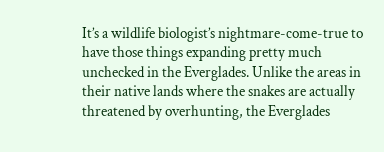It’s a wildlife biologist’s nightmare-come-true to have those things expanding pretty much unchecked in the Everglades. Unlike the areas in their native lands where the snakes are actually threatened by overhunting, the Everglades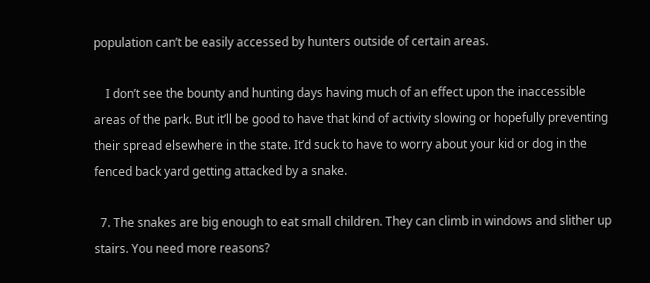population can’t be easily accessed by hunters outside of certain areas.

    I don’t see the bounty and hunting days having much of an effect upon the inaccessible areas of the park. But it’ll be good to have that kind of activity slowing or hopefully preventing their spread elsewhere in the state. It’d suck to have to worry about your kid or dog in the fenced back yard getting attacked by a snake.

  7. The snakes are big enough to eat small children. They can climb in windows and slither up stairs. You need more reasons?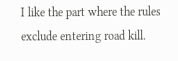I like the part where the rules exclude entering road kill.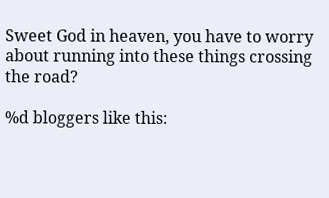Sweet God in heaven, you have to worry about running into these things crossing the road?

%d bloggers like this: